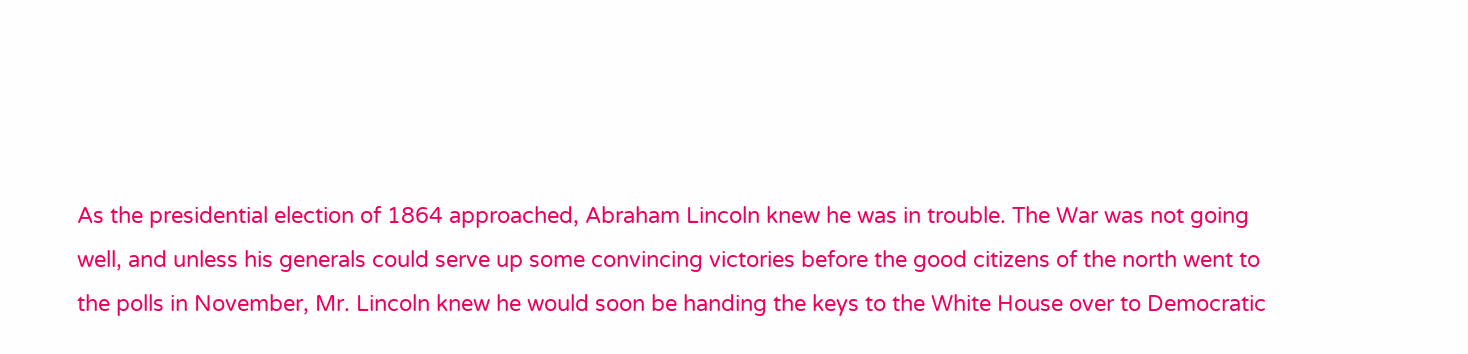As the presidential election of 1864 approached, Abraham Lincoln knew he was in trouble. The War was not going well, and unless his generals could serve up some convincing victories before the good citizens of the north went to the polls in November, Mr. Lincoln knew he would soon be handing the keys to the White House over to Democratic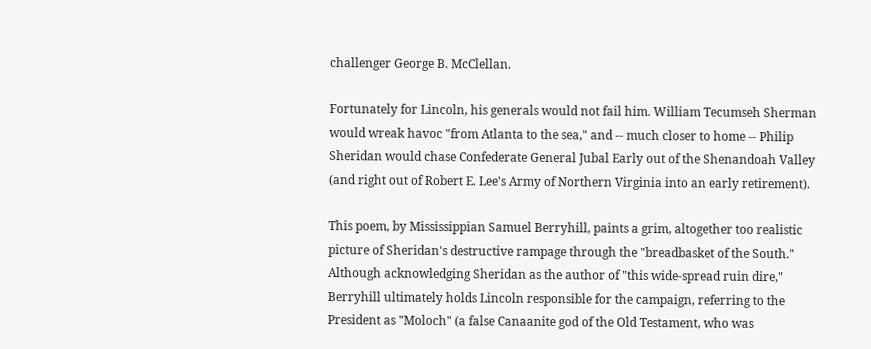challenger George B. McClellan.

Fortunately for Lincoln, his generals would not fail him. William Tecumseh Sherman would wreak havoc "from Atlanta to the sea," and -- much closer to home -- Philip Sheridan would chase Confederate General Jubal Early out of the Shenandoah Valley (and right out of Robert E. Lee's Army of Northern Virginia into an early retirement).

This poem, by Mississippian Samuel Berryhill, paints a grim, altogether too realistic picture of Sheridan's destructive rampage through the "breadbasket of the South." Although acknowledging Sheridan as the author of "this wide-spread ruin dire," Berryhill ultimately holds Lincoln responsible for the campaign, referring to the President as "Moloch" (a false Canaanite god of the Old Testament, who was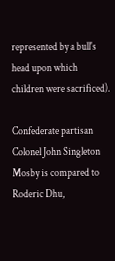represented by a bull's head upon which children were sacrificed).

Confederate partisan Colonel John Singleton Mosby is compared to Roderic Dhu,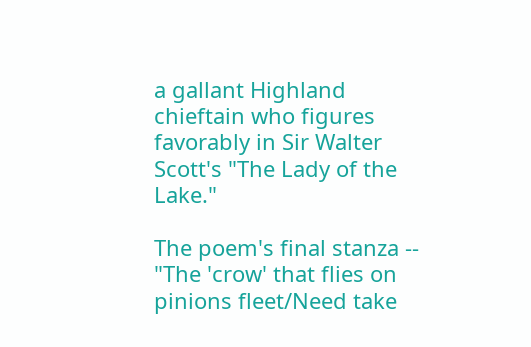a gallant Highland chieftain who figures favorably in Sir Walter Scott's "The Lady of the Lake."

The poem's final stanza -- "The 'crow' that flies on pinions fleet/Need take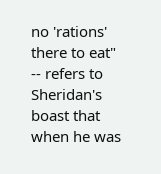no 'rations' there to eat" -- refers to Sheridan's boast that when he was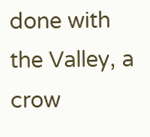done with the Valley, a crow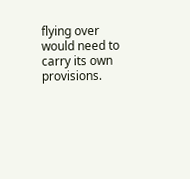flying over would need to carry its own provisions.